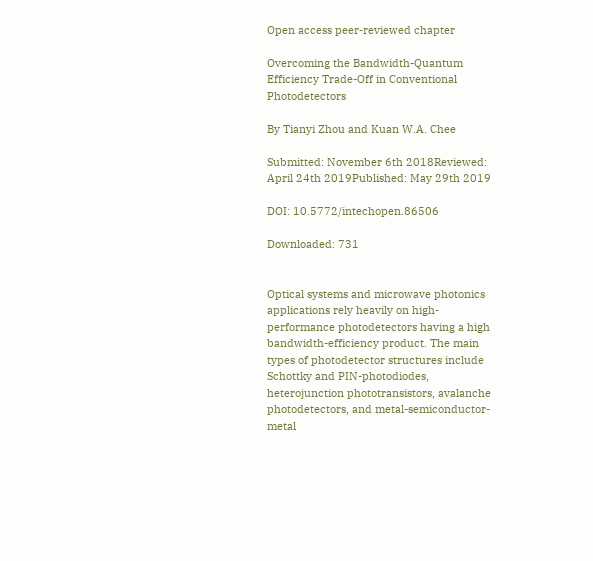Open access peer-reviewed chapter

Overcoming the Bandwidth-Quantum Efficiency Trade-Off in Conventional Photodetectors

By Tianyi Zhou and Kuan W.A. Chee

Submitted: November 6th 2018Reviewed: April 24th 2019Published: May 29th 2019

DOI: 10.5772/intechopen.86506

Downloaded: 731


Optical systems and microwave photonics applications rely heavily on high-performance photodetectors having a high bandwidth-efficiency product. The main types of photodetector structures include Schottky and PIN-photodiodes, heterojunction phototransistors, avalanche photodetectors, and metal-semiconductor-metal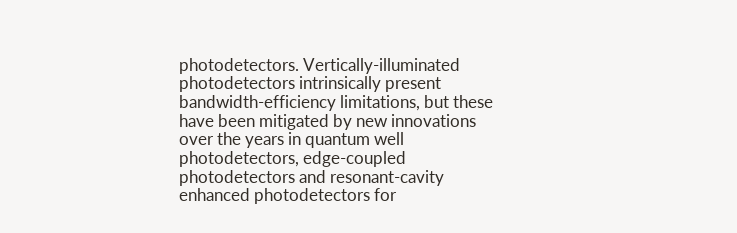photodetectors. Vertically-illuminated photodetectors intrinsically present bandwidth-efficiency limitations, but these have been mitigated by new innovations over the years in quantum well photodetectors, edge-coupled photodetectors and resonant-cavity enhanced photodetectors for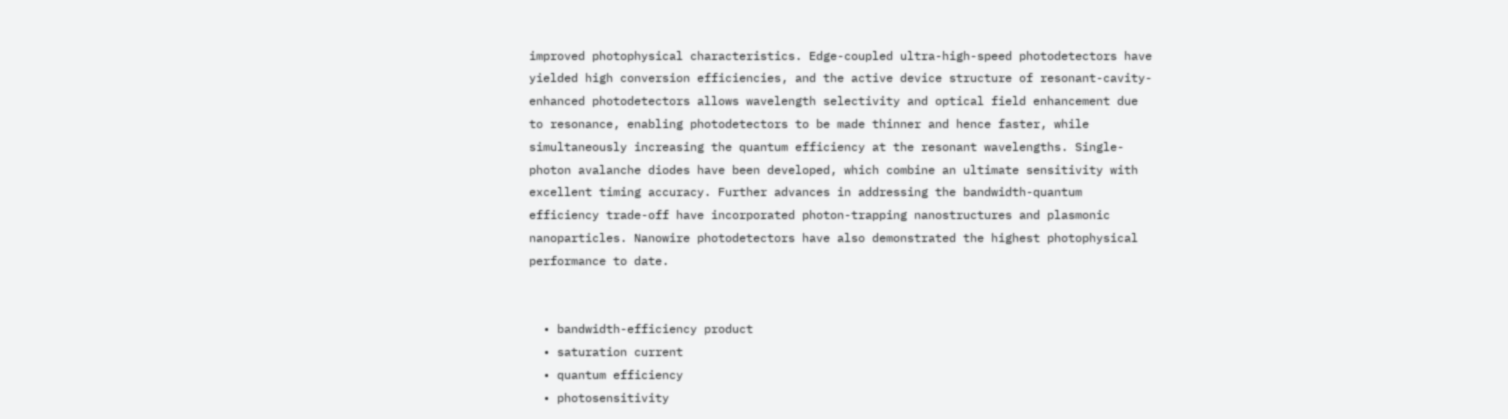improved photophysical characteristics. Edge-coupled ultra-high-speed photodetectors have yielded high conversion efficiencies, and the active device structure of resonant-cavity-enhanced photodetectors allows wavelength selectivity and optical field enhancement due to resonance, enabling photodetectors to be made thinner and hence faster, while simultaneously increasing the quantum efficiency at the resonant wavelengths. Single-photon avalanche diodes have been developed, which combine an ultimate sensitivity with excellent timing accuracy. Further advances in addressing the bandwidth-quantum efficiency trade-off have incorporated photon-trapping nanostructures and plasmonic nanoparticles. Nanowire photodetectors have also demonstrated the highest photophysical performance to date.


  • bandwidth-efficiency product
  • saturation current
  • quantum efficiency
  • photosensitivity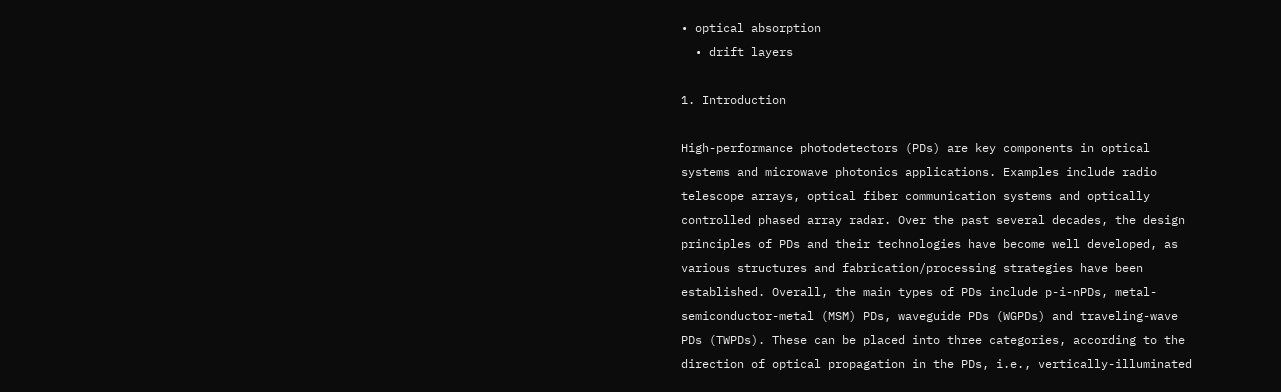• optical absorption
  • drift layers

1. Introduction

High-performance photodetectors (PDs) are key components in optical systems and microwave photonics applications. Examples include radio telescope arrays, optical fiber communication systems and optically controlled phased array radar. Over the past several decades, the design principles of PDs and their technologies have become well developed, as various structures and fabrication/processing strategies have been established. Overall, the main types of PDs include p-i-nPDs, metal-semiconductor-metal (MSM) PDs, waveguide PDs (WGPDs) and traveling-wave PDs (TWPDs). These can be placed into three categories, according to the direction of optical propagation in the PDs, i.e., vertically-illuminated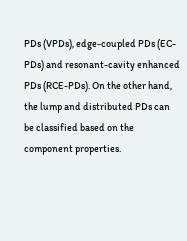PDs (VPDs), edge-coupled PDs (EC-PDs) and resonant-cavity enhanced PDs (RCE-PDs). On the other hand, the lump and distributed PDs can be classified based on the component properties.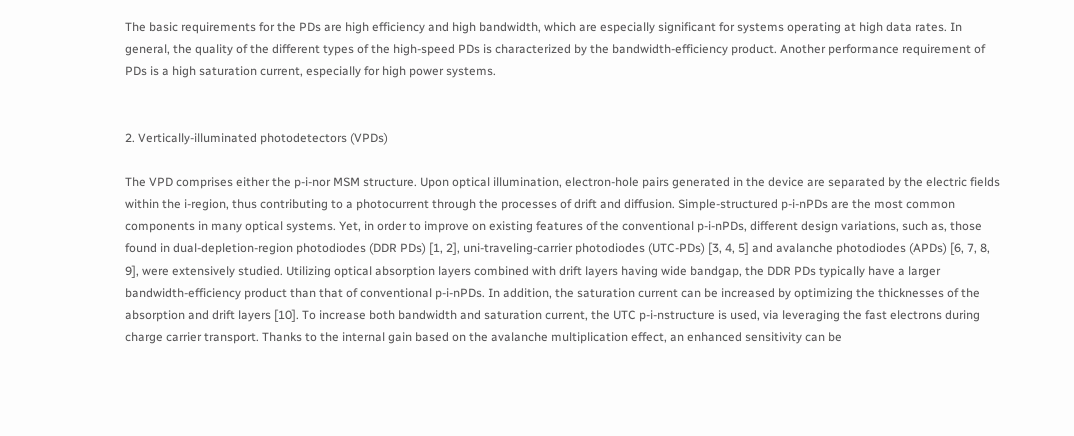The basic requirements for the PDs are high efficiency and high bandwidth, which are especially significant for systems operating at high data rates. In general, the quality of the different types of the high-speed PDs is characterized by the bandwidth-efficiency product. Another performance requirement of PDs is a high saturation current, especially for high power systems.


2. Vertically-illuminated photodetectors (VPDs)

The VPD comprises either the p-i-nor MSM structure. Upon optical illumination, electron-hole pairs generated in the device are separated by the electric fields within the i-region, thus contributing to a photocurrent through the processes of drift and diffusion. Simple-structured p-i-nPDs are the most common components in many optical systems. Yet, in order to improve on existing features of the conventional p-i-nPDs, different design variations, such as, those found in dual-depletion-region photodiodes (DDR PDs) [1, 2], uni-traveling-carrier photodiodes (UTC-PDs) [3, 4, 5] and avalanche photodiodes (APDs) [6, 7, 8, 9], were extensively studied. Utilizing optical absorption layers combined with drift layers having wide bandgap, the DDR PDs typically have a larger bandwidth-efficiency product than that of conventional p-i-nPDs. In addition, the saturation current can be increased by optimizing the thicknesses of the absorption and drift layers [10]. To increase both bandwidth and saturation current, the UTC p-i-nstructure is used, via leveraging the fast electrons during charge carrier transport. Thanks to the internal gain based on the avalanche multiplication effect, an enhanced sensitivity can be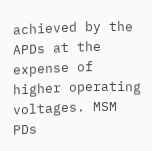achieved by the APDs at the expense of higher operating voltages. MSM PDs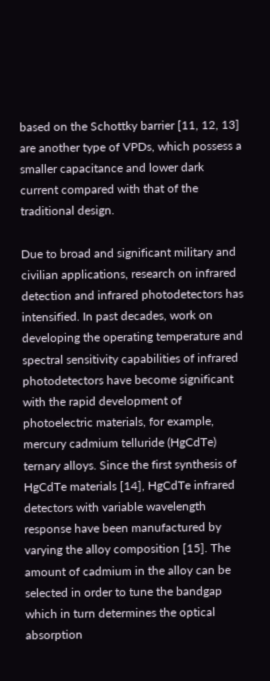based on the Schottky barrier [11, 12, 13] are another type of VPDs, which possess a smaller capacitance and lower dark current compared with that of the traditional design.

Due to broad and significant military and civilian applications, research on infrared detection and infrared photodetectors has intensified. In past decades, work on developing the operating temperature and spectral sensitivity capabilities of infrared photodetectors have become significant with the rapid development of photoelectric materials, for example, mercury cadmium telluride (HgCdTe) ternary alloys. Since the first synthesis of HgCdTe materials [14], HgCdTe infrared detectors with variable wavelength response have been manufactured by varying the alloy composition [15]. The amount of cadmium in the alloy can be selected in order to tune the bandgap which in turn determines the optical absorption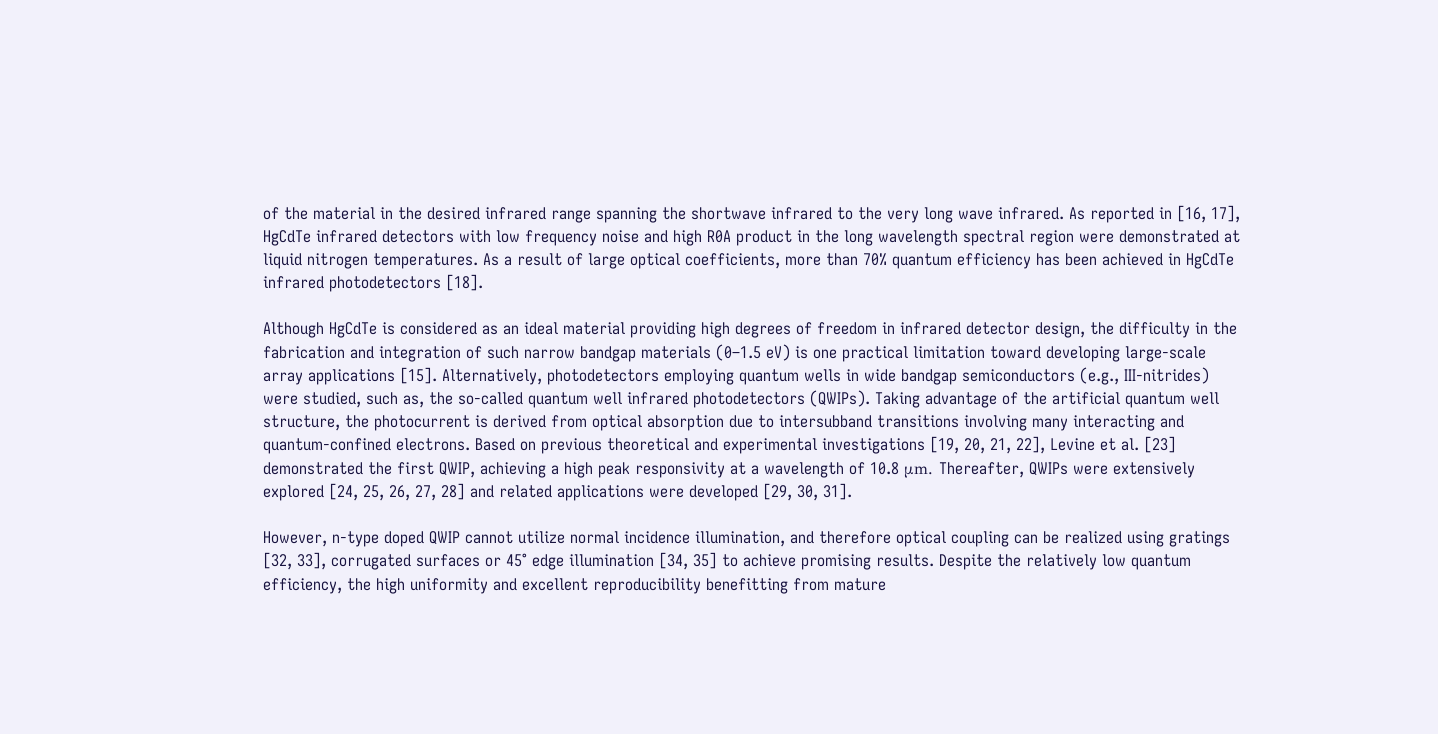of the material in the desired infrared range spanning the shortwave infrared to the very long wave infrared. As reported in [16, 17], HgCdTe infrared detectors with low frequency noise and high R0A product in the long wavelength spectral region were demonstrated at liquid nitrogen temperatures. As a result of large optical coefficients, more than 70% quantum efficiency has been achieved in HgCdTe infrared photodetectors [18].

Although HgCdTe is considered as an ideal material providing high degrees of freedom in infrared detector design, the difficulty in the fabrication and integration of such narrow bandgap materials (0–1.5 eV) is one practical limitation toward developing large-scale array applications [15]. Alternatively, photodetectors employing quantum wells in wide bandgap semiconductors (e.g., III-nitrides) were studied, such as, the so-called quantum well infrared photodetectors (QWIPs). Taking advantage of the artificial quantum well structure, the photocurrent is derived from optical absorption due to intersubband transitions involving many interacting and quantum-confined electrons. Based on previous theoretical and experimental investigations [19, 20, 21, 22], Levine et al. [23] demonstrated the first QWIP, achieving a high peak responsivity at a wavelength of 10.8 μm. Thereafter, QWIPs were extensively explored [24, 25, 26, 27, 28] and related applications were developed [29, 30, 31].

However, n-type doped QWIP cannot utilize normal incidence illumination, and therefore optical coupling can be realized using gratings [32, 33], corrugated surfaces or 45° edge illumination [34, 35] to achieve promising results. Despite the relatively low quantum efficiency, the high uniformity and excellent reproducibility benefitting from mature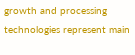growth and processing technologies represent main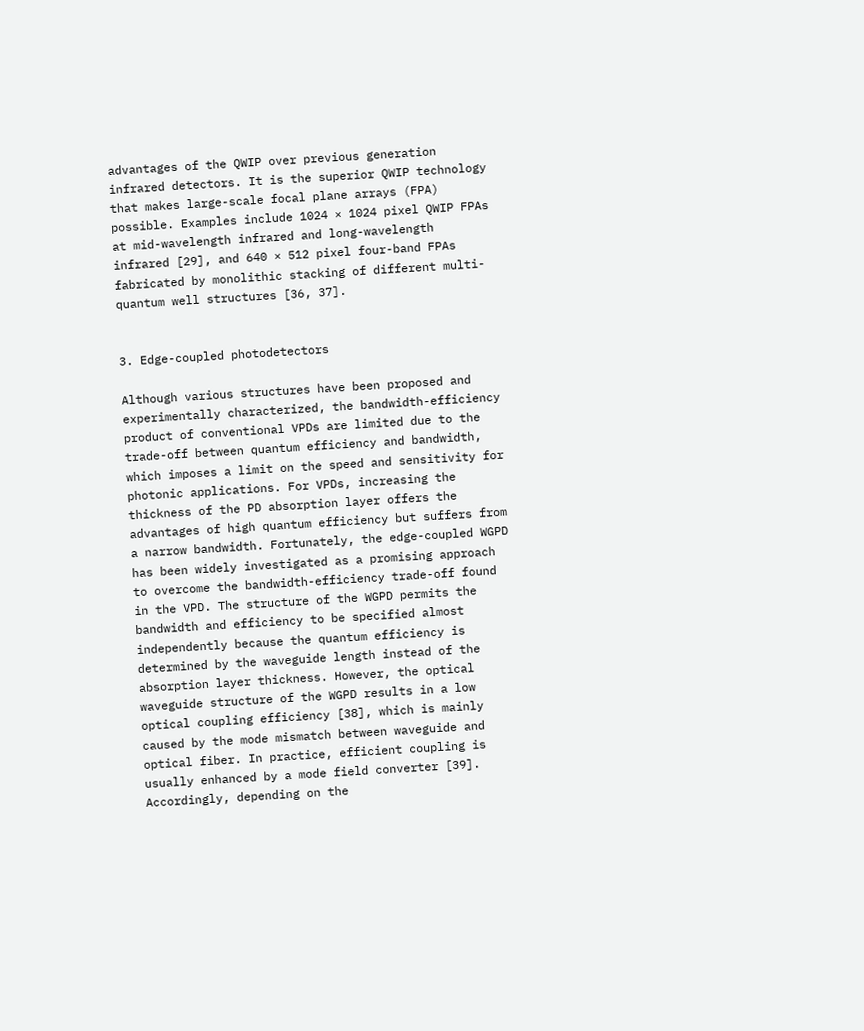advantages of the QWIP over previous generation infrared detectors. It is the superior QWIP technology that makes large-scale focal plane arrays (FPA) possible. Examples include 1024 × 1024 pixel QWIP FPAs at mid-wavelength infrared and long-wavelength infrared [29], and 640 × 512 pixel four-band FPAs fabricated by monolithic stacking of different multi-quantum well structures [36, 37].


3. Edge-coupled photodetectors

Although various structures have been proposed and experimentally characterized, the bandwidth-efficiency product of conventional VPDs are limited due to the trade-off between quantum efficiency and bandwidth, which imposes a limit on the speed and sensitivity for photonic applications. For VPDs, increasing the thickness of the PD absorption layer offers the advantages of high quantum efficiency but suffers from a narrow bandwidth. Fortunately, the edge-coupled WGPD has been widely investigated as a promising approach to overcome the bandwidth-efficiency trade-off found in the VPD. The structure of the WGPD permits the bandwidth and efficiency to be specified almost independently because the quantum efficiency is determined by the waveguide length instead of the absorption layer thickness. However, the optical waveguide structure of the WGPD results in a low optical coupling efficiency [38], which is mainly caused by the mode mismatch between waveguide and optical fiber. In practice, efficient coupling is usually enhanced by a mode field converter [39]. Accordingly, depending on the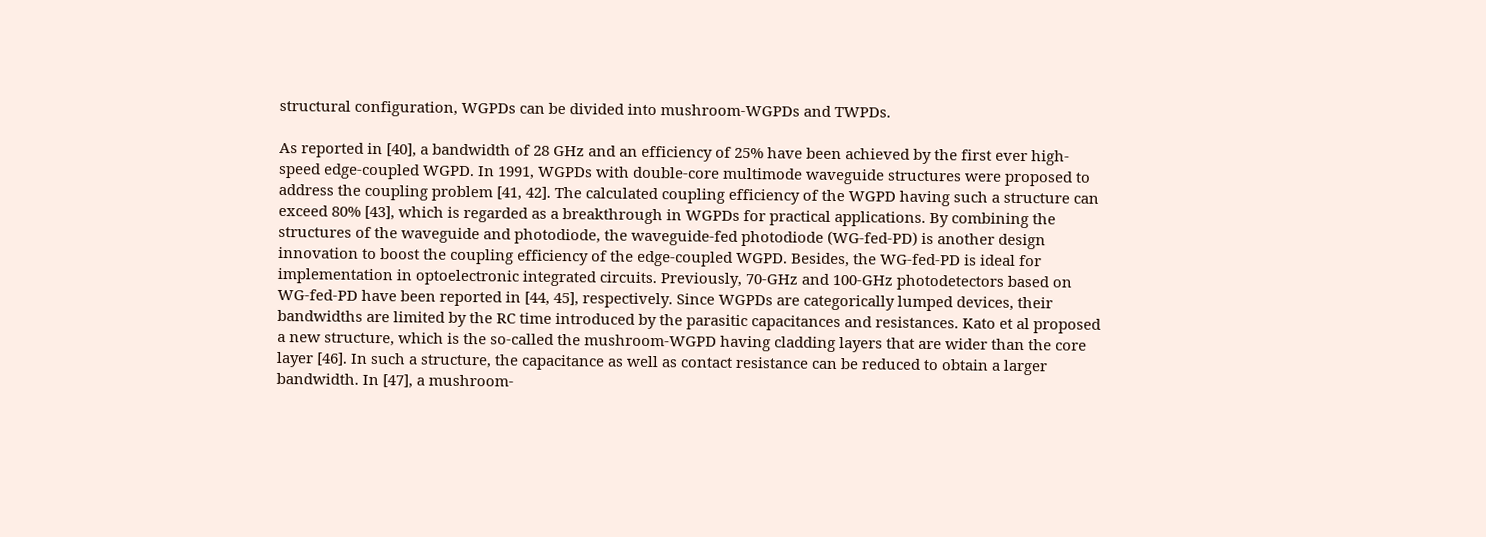structural configuration, WGPDs can be divided into mushroom-WGPDs and TWPDs.

As reported in [40], a bandwidth of 28 GHz and an efficiency of 25% have been achieved by the first ever high-speed edge-coupled WGPD. In 1991, WGPDs with double-core multimode waveguide structures were proposed to address the coupling problem [41, 42]. The calculated coupling efficiency of the WGPD having such a structure can exceed 80% [43], which is regarded as a breakthrough in WGPDs for practical applications. By combining the structures of the waveguide and photodiode, the waveguide-fed photodiode (WG-fed-PD) is another design innovation to boost the coupling efficiency of the edge-coupled WGPD. Besides, the WG-fed-PD is ideal for implementation in optoelectronic integrated circuits. Previously, 70-GHz and 100-GHz photodetectors based on WG-fed-PD have been reported in [44, 45], respectively. Since WGPDs are categorically lumped devices, their bandwidths are limited by the RC time introduced by the parasitic capacitances and resistances. Kato et al proposed a new structure, which is the so-called the mushroom-WGPD having cladding layers that are wider than the core layer [46]. In such a structure, the capacitance as well as contact resistance can be reduced to obtain a larger bandwidth. In [47], a mushroom-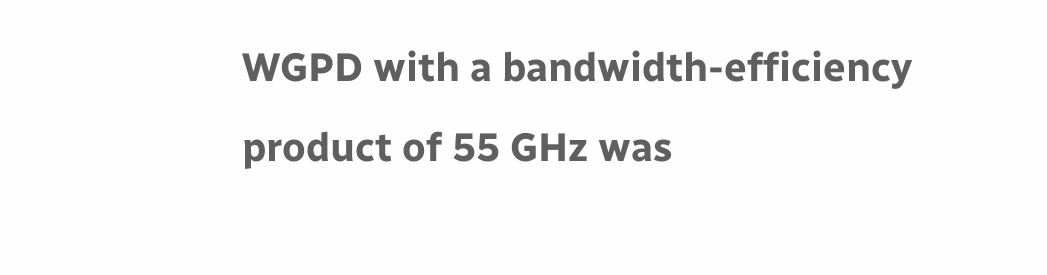WGPD with a bandwidth-efficiency product of 55 GHz was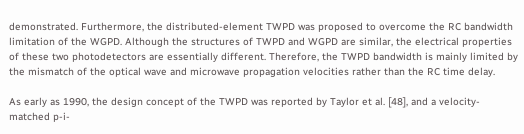demonstrated. Furthermore, the distributed-element TWPD was proposed to overcome the RC bandwidth limitation of the WGPD. Although the structures of TWPD and WGPD are similar, the electrical properties of these two photodetectors are essentially different. Therefore, the TWPD bandwidth is mainly limited by the mismatch of the optical wave and microwave propagation velocities rather than the RC time delay.

As early as 1990, the design concept of the TWPD was reported by Taylor et al. [48], and a velocity-matched p-i-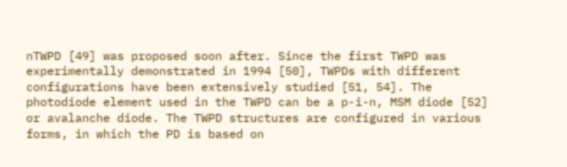nTWPD [49] was proposed soon after. Since the first TWPD was experimentally demonstrated in 1994 [50], TWPDs with different configurations have been extensively studied [51, 54]. The photodiode element used in the TWPD can be a p-i-n, MSM diode [52] or avalanche diode. The TWPD structures are configured in various forms, in which the PD is based on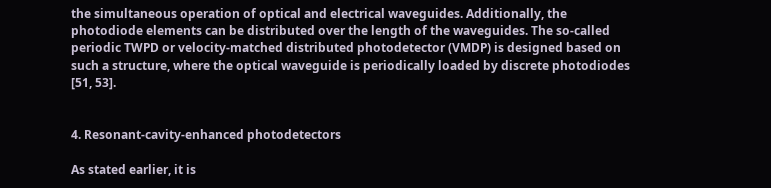the simultaneous operation of optical and electrical waveguides. Additionally, the photodiode elements can be distributed over the length of the waveguides. The so-called periodic TWPD or velocity-matched distributed photodetector (VMDP) is designed based on such a structure, where the optical waveguide is periodically loaded by discrete photodiodes [51, 53].


4. Resonant-cavity-enhanced photodetectors

As stated earlier, it is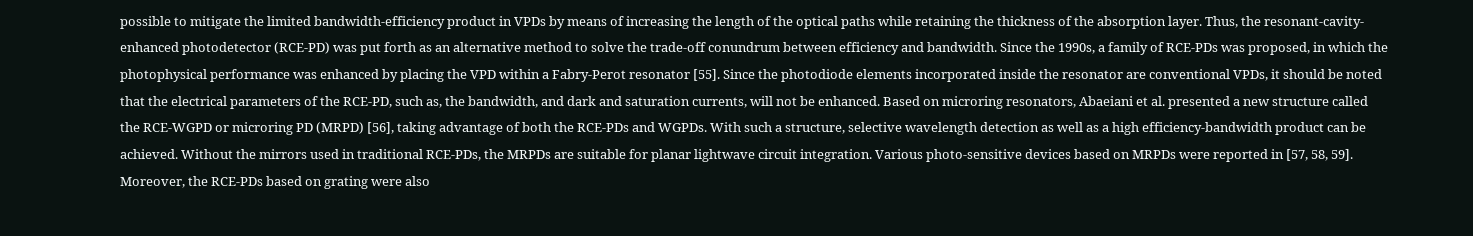possible to mitigate the limited bandwidth-efficiency product in VPDs by means of increasing the length of the optical paths while retaining the thickness of the absorption layer. Thus, the resonant-cavity-enhanced photodetector (RCE-PD) was put forth as an alternative method to solve the trade-off conundrum between efficiency and bandwidth. Since the 1990s, a family of RCE-PDs was proposed, in which the photophysical performance was enhanced by placing the VPD within a Fabry-Perot resonator [55]. Since the photodiode elements incorporated inside the resonator are conventional VPDs, it should be noted that the electrical parameters of the RCE-PD, such as, the bandwidth, and dark and saturation currents, will not be enhanced. Based on microring resonators, Abaeiani et al. presented a new structure called the RCE-WGPD or microring PD (MRPD) [56], taking advantage of both the RCE-PDs and WGPDs. With such a structure, selective wavelength detection as well as a high efficiency-bandwidth product can be achieved. Without the mirrors used in traditional RCE-PDs, the MRPDs are suitable for planar lightwave circuit integration. Various photo-sensitive devices based on MRPDs were reported in [57, 58, 59]. Moreover, the RCE-PDs based on grating were also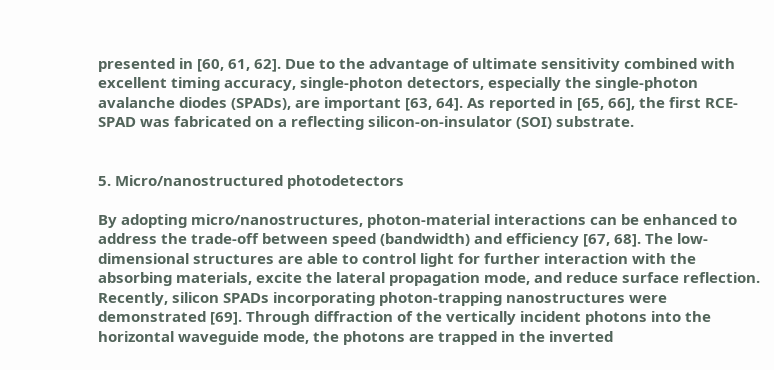presented in [60, 61, 62]. Due to the advantage of ultimate sensitivity combined with excellent timing accuracy, single-photon detectors, especially the single-photon avalanche diodes (SPADs), are important [63, 64]. As reported in [65, 66], the first RCE-SPAD was fabricated on a reflecting silicon-on-insulator (SOI) substrate.


5. Micro/nanostructured photodetectors

By adopting micro/nanostructures, photon-material interactions can be enhanced to address the trade-off between speed (bandwidth) and efficiency [67, 68]. The low-dimensional structures are able to control light for further interaction with the absorbing materials, excite the lateral propagation mode, and reduce surface reflection. Recently, silicon SPADs incorporating photon-trapping nanostructures were demonstrated [69]. Through diffraction of the vertically incident photons into the horizontal waveguide mode, the photons are trapped in the inverted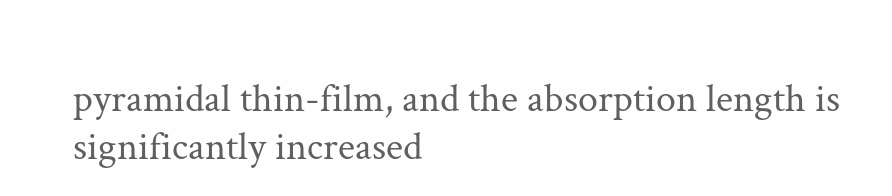pyramidal thin-film, and the absorption length is significantly increased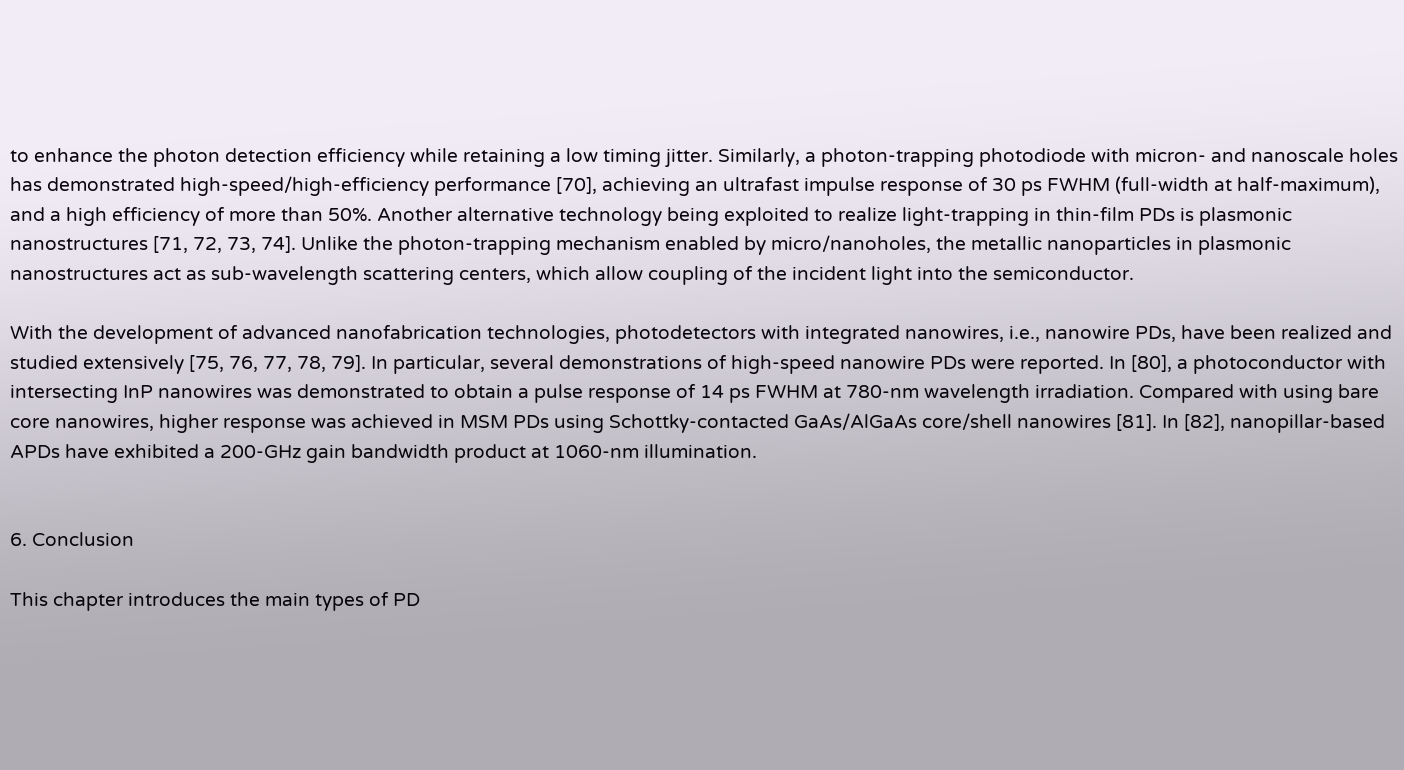to enhance the photon detection efficiency while retaining a low timing jitter. Similarly, a photon-trapping photodiode with micron- and nanoscale holes has demonstrated high-speed/high-efficiency performance [70], achieving an ultrafast impulse response of 30 ps FWHM (full-width at half-maximum), and a high efficiency of more than 50%. Another alternative technology being exploited to realize light-trapping in thin-film PDs is plasmonic nanostructures [71, 72, 73, 74]. Unlike the photon-trapping mechanism enabled by micro/nanoholes, the metallic nanoparticles in plasmonic nanostructures act as sub-wavelength scattering centers, which allow coupling of the incident light into the semiconductor.

With the development of advanced nanofabrication technologies, photodetectors with integrated nanowires, i.e., nanowire PDs, have been realized and studied extensively [75, 76, 77, 78, 79]. In particular, several demonstrations of high-speed nanowire PDs were reported. In [80], a photoconductor with intersecting InP nanowires was demonstrated to obtain a pulse response of 14 ps FWHM at 780-nm wavelength irradiation. Compared with using bare core nanowires, higher response was achieved in MSM PDs using Schottky-contacted GaAs/AlGaAs core/shell nanowires [81]. In [82], nanopillar-based APDs have exhibited a 200-GHz gain bandwidth product at 1060-nm illumination.


6. Conclusion

This chapter introduces the main types of PD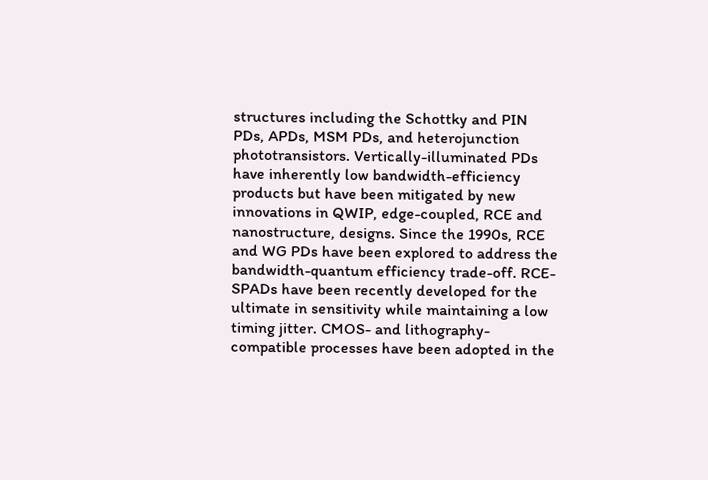structures including the Schottky and PIN PDs, APDs, MSM PDs, and heterojunction phototransistors. Vertically-illuminated PDs have inherently low bandwidth-efficiency products but have been mitigated by new innovations in QWIP, edge-coupled, RCE and nanostructure, designs. Since the 1990s, RCE and WG PDs have been explored to address the bandwidth-quantum efficiency trade-off. RCE-SPADs have been recently developed for the ultimate in sensitivity while maintaining a low timing jitter. CMOS- and lithography-compatible processes have been adopted in the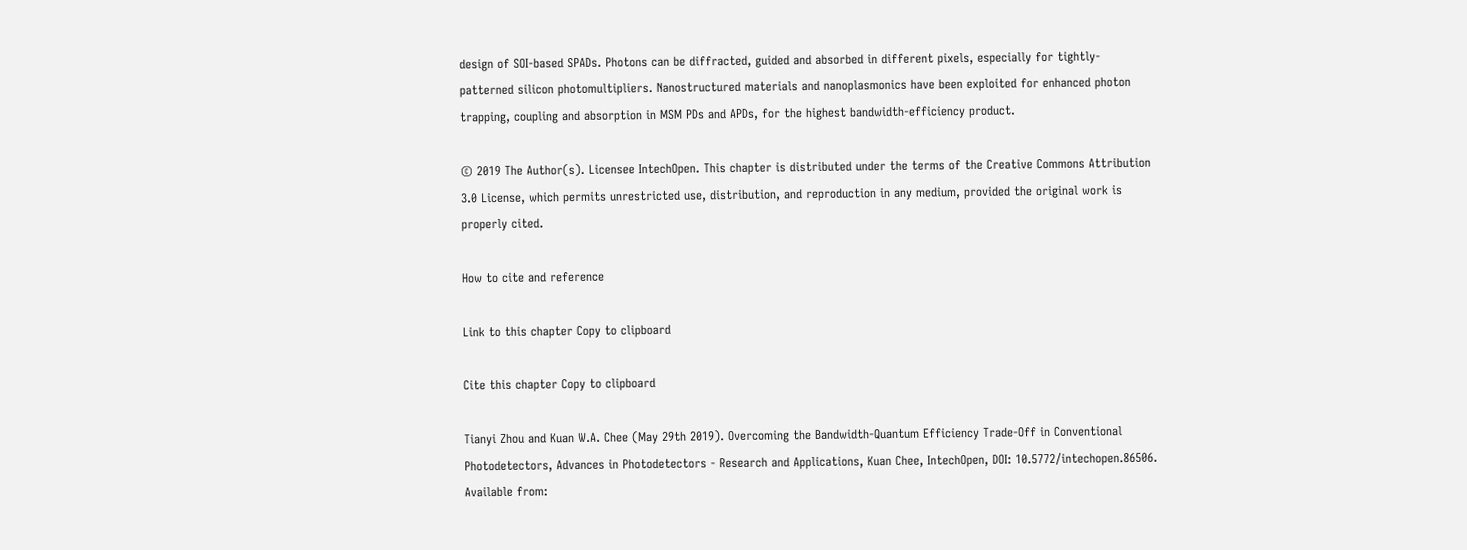design of SOI-based SPADs. Photons can be diffracted, guided and absorbed in different pixels, especially for tightly-patterned silicon photomultipliers. Nanostructured materials and nanoplasmonics have been exploited for enhanced photon trapping, coupling and absorption in MSM PDs and APDs, for the highest bandwidth-efficiency product.

© 2019 The Author(s). Licensee IntechOpen. This chapter is distributed under the terms of the Creative Commons Attribution 3.0 License, which permits unrestricted use, distribution, and reproduction in any medium, provided the original work is properly cited.

How to cite and reference

Link to this chapter Copy to clipboard

Cite this chapter Copy to clipboard

Tianyi Zhou and Kuan W.A. Chee (May 29th 2019). Overcoming the Bandwidth-Quantum Efficiency Trade-Off in Conventional Photodetectors, Advances in Photodetectors - Research and Applications, Kuan Chee, IntechOpen, DOI: 10.5772/intechopen.86506. Available from: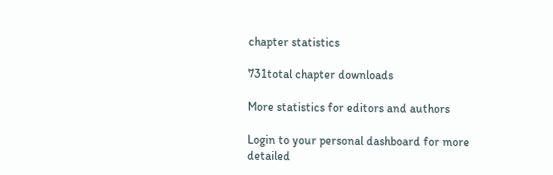chapter statistics

731total chapter downloads

More statistics for editors and authors

Login to your personal dashboard for more detailed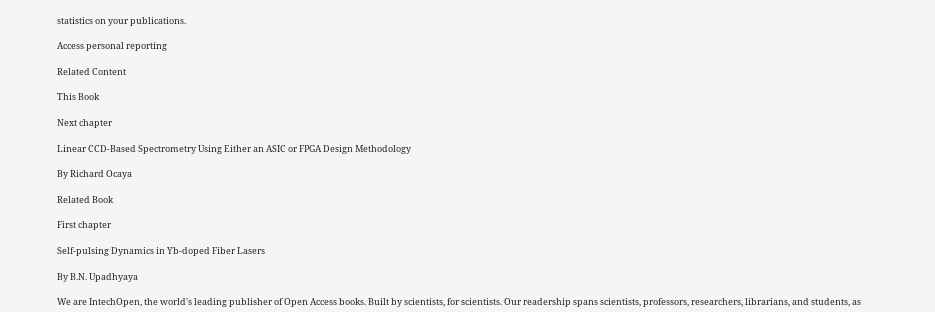statistics on your publications.

Access personal reporting

Related Content

This Book

Next chapter

Linear CCD-Based Spectrometry Using Either an ASIC or FPGA Design Methodology

By Richard Ocaya

Related Book

First chapter

Self-pulsing Dynamics in Yb-doped Fiber Lasers

By B.N. Upadhyaya

We are IntechOpen, the world's leading publisher of Open Access books. Built by scientists, for scientists. Our readership spans scientists, professors, researchers, librarians, and students, as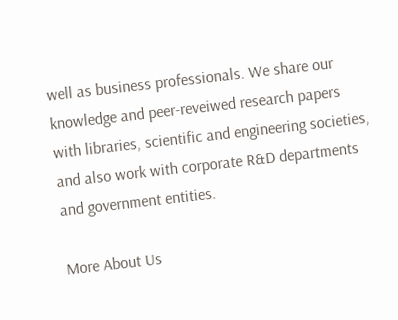well as business professionals. We share our knowledge and peer-reveiwed research papers with libraries, scientific and engineering societies, and also work with corporate R&D departments and government entities.

More About Us